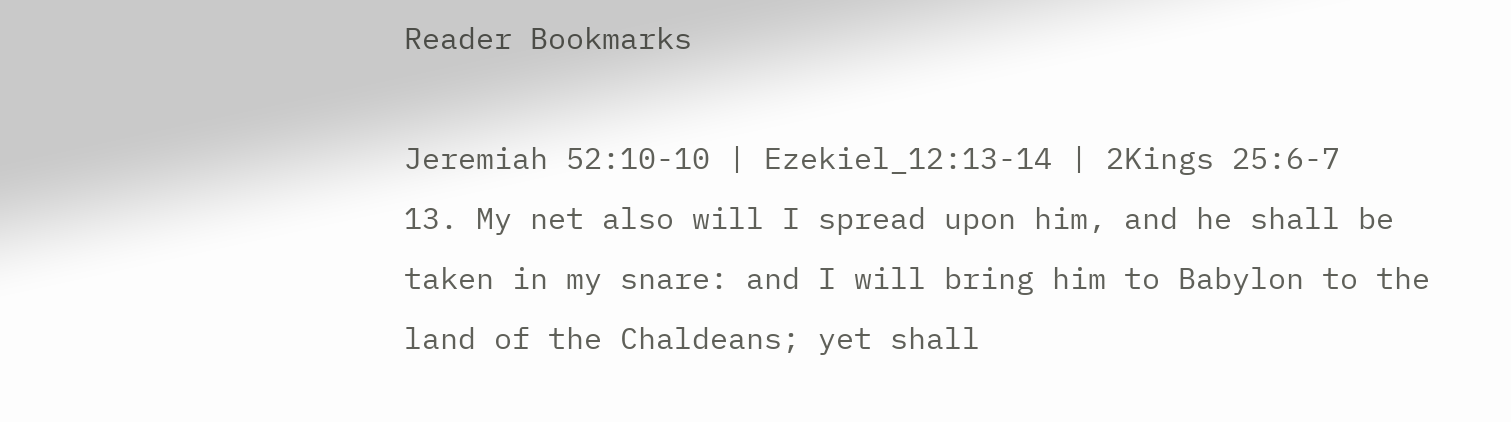Reader Bookmarks

Jeremiah 52:10-10 | Ezekiel_12:13-14 | 2Kings 25:6-7
13. My net also will I spread upon him, and he shall be taken in my snare: and I will bring him to Babylon to the land of the Chaldeans; yet shall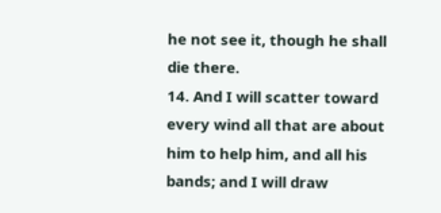he not see it, though he shall die there.
14. And I will scatter toward every wind all that are about him to help him, and all his bands; and I will draw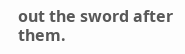out the sword after them.